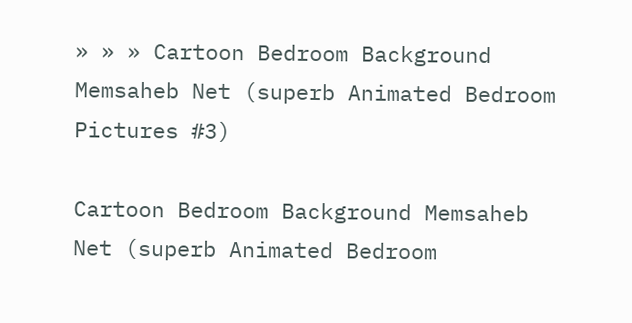» » » Cartoon Bedroom Background Memsaheb Net (superb Animated Bedroom Pictures #3)

Cartoon Bedroom Background Memsaheb Net (superb Animated Bedroom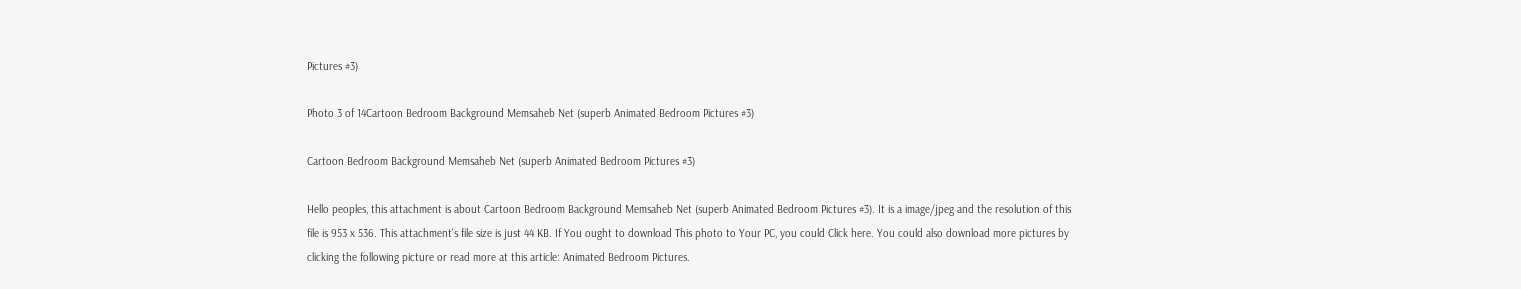Pictures #3)

Photo 3 of 14Cartoon Bedroom Background Memsaheb Net (superb Animated Bedroom Pictures #3)

Cartoon Bedroom Background Memsaheb Net (superb Animated Bedroom Pictures #3)

Hello peoples, this attachment is about Cartoon Bedroom Background Memsaheb Net (superb Animated Bedroom Pictures #3). It is a image/jpeg and the resolution of this file is 953 x 536. This attachment's file size is just 44 KB. If You ought to download This photo to Your PC, you could Click here. You could also download more pictures by clicking the following picture or read more at this article: Animated Bedroom Pictures.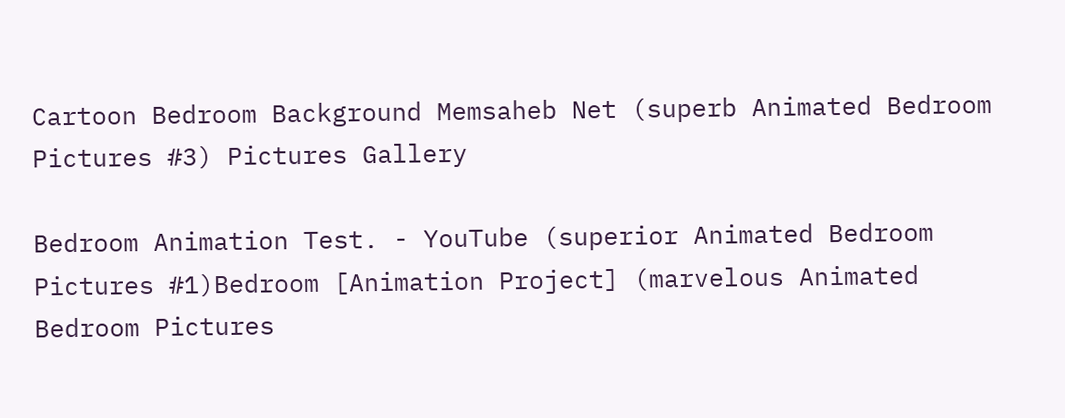Cartoon Bedroom Background Memsaheb Net (superb Animated Bedroom Pictures #3) Pictures Gallery

Bedroom Animation Test. - YouTube (superior Animated Bedroom Pictures #1)Bedroom [Animation Project] (marvelous Animated Bedroom Pictures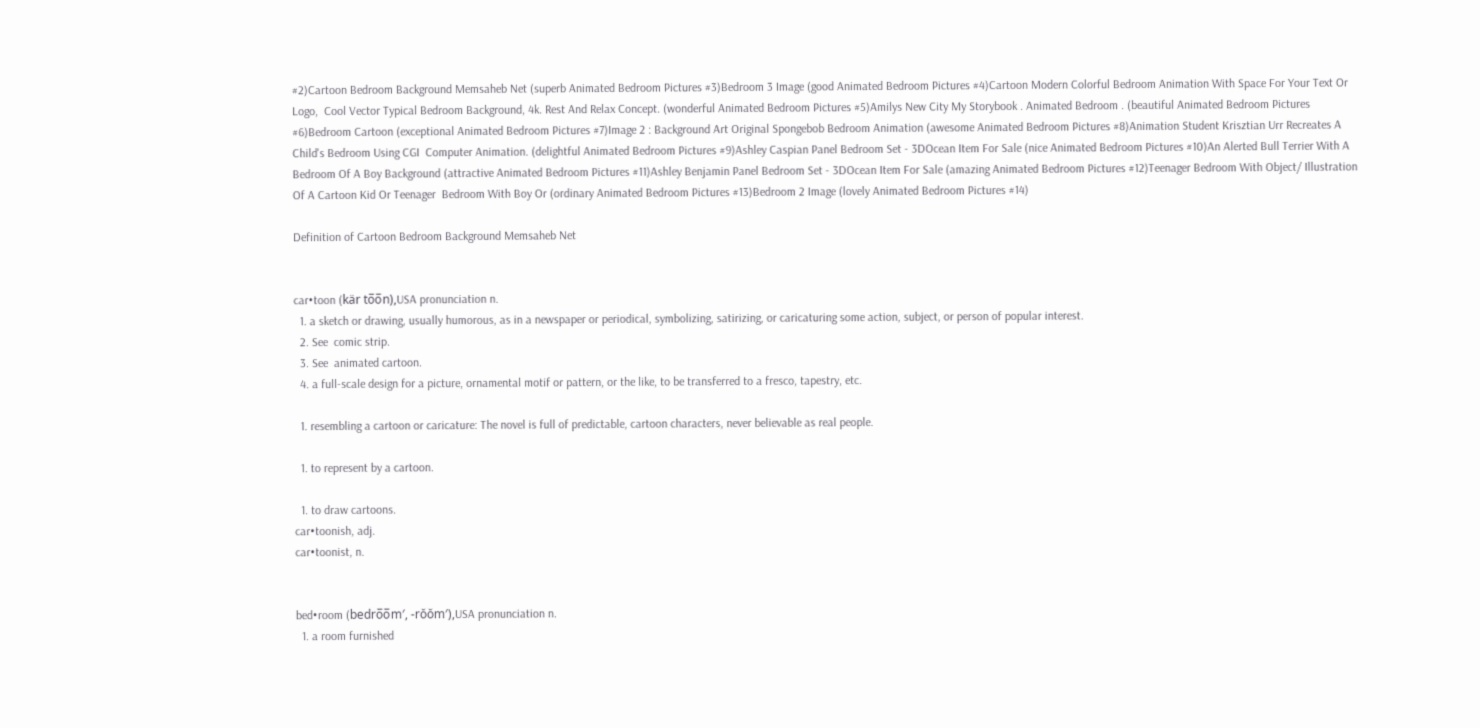#2)Cartoon Bedroom Background Memsaheb Net (superb Animated Bedroom Pictures #3)Bedroom 3 Image (good Animated Bedroom Pictures #4)Cartoon Modern Colorful Bedroom Animation With Space For Your Text Or Logo,  Cool Vector Typical Bedroom Background, 4k. Rest And Relax Concept. (wonderful Animated Bedroom Pictures #5)Amilys New City My Storybook . Animated Bedroom . (beautiful Animated Bedroom Pictures #6)Bedroom Cartoon (exceptional Animated Bedroom Pictures #7)Image 2 : Background Art Original Spongebob Bedroom Animation (awesome Animated Bedroom Pictures #8)Animation Student Krisztian Urr Recreates A Child's Bedroom Using CGI  Computer Animation. (delightful Animated Bedroom Pictures #9)Ashley Caspian Panel Bedroom Set - 3DOcean Item For Sale (nice Animated Bedroom Pictures #10)An Alerted Bull Terrier With A Bedroom Of A Boy Background (attractive Animated Bedroom Pictures #11)Ashley Benjamin Panel Bedroom Set - 3DOcean Item For Sale (amazing Animated Bedroom Pictures #12)Teenager Bedroom With Object/ Illustration Of A Cartoon Kid Or Teenager  Bedroom With Boy Or (ordinary Animated Bedroom Pictures #13)Bedroom 2 Image (lovely Animated Bedroom Pictures #14)

Definition of Cartoon Bedroom Background Memsaheb Net


car•toon (kär to̅o̅n),USA pronunciation n.
  1. a sketch or drawing, usually humorous, as in a newspaper or periodical, symbolizing, satirizing, or caricaturing some action, subject, or person of popular interest.
  2. See  comic strip.
  3. See  animated cartoon.
  4. a full-scale design for a picture, ornamental motif or pattern, or the like, to be transferred to a fresco, tapestry, etc.

  1. resembling a cartoon or caricature: The novel is full of predictable, cartoon characters, never believable as real people.

  1. to represent by a cartoon.

  1. to draw cartoons.
car•toonish, adj.
car•toonist, n.


bed•room (bedro̅o̅m′, -rŏŏm′),USA pronunciation n.
  1. a room furnished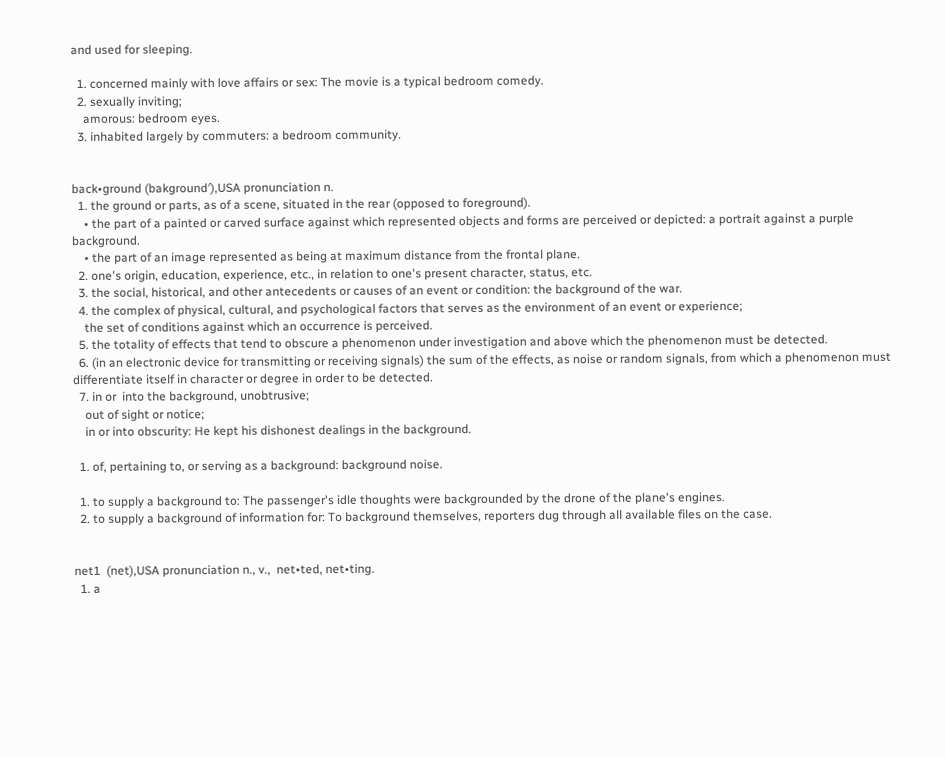and used for sleeping.

  1. concerned mainly with love affairs or sex: The movie is a typical bedroom comedy.
  2. sexually inviting;
    amorous: bedroom eyes.
  3. inhabited largely by commuters: a bedroom community.


back•ground (bakground′),USA pronunciation n.
  1. the ground or parts, as of a scene, situated in the rear (opposed to foreground).
    • the part of a painted or carved surface against which represented objects and forms are perceived or depicted: a portrait against a purple background.
    • the part of an image represented as being at maximum distance from the frontal plane.
  2. one's origin, education, experience, etc., in relation to one's present character, status, etc.
  3. the social, historical, and other antecedents or causes of an event or condition: the background of the war.
  4. the complex of physical, cultural, and psychological factors that serves as the environment of an event or experience;
    the set of conditions against which an occurrence is perceived.
  5. the totality of effects that tend to obscure a phenomenon under investigation and above which the phenomenon must be detected.
  6. (in an electronic device for transmitting or receiving signals) the sum of the effects, as noise or random signals, from which a phenomenon must differentiate itself in character or degree in order to be detected.
  7. in or  into the background, unobtrusive;
    out of sight or notice;
    in or into obscurity: He kept his dishonest dealings in the background.

  1. of, pertaining to, or serving as a background: background noise.

  1. to supply a background to: The passenger's idle thoughts were backgrounded by the drone of the plane's engines.
  2. to supply a background of information for: To background themselves, reporters dug through all available files on the case.


net1  (net),USA pronunciation n., v.,  net•ted, net•ting.
  1. a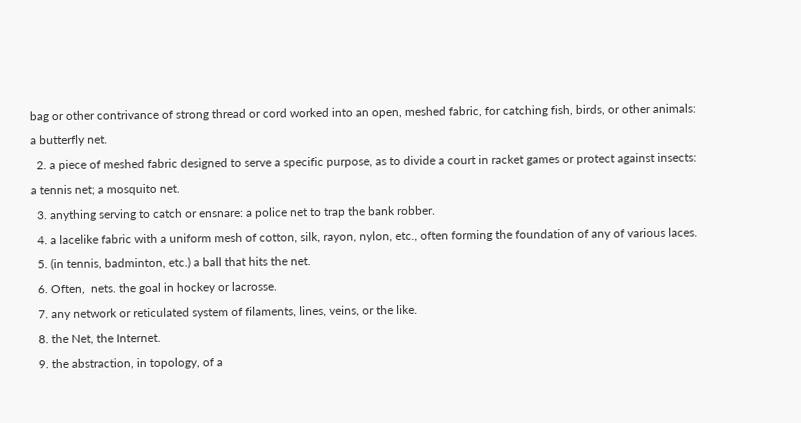bag or other contrivance of strong thread or cord worked into an open, meshed fabric, for catching fish, birds, or other animals: a butterfly net.
  2. a piece of meshed fabric designed to serve a specific purpose, as to divide a court in racket games or protect against insects: a tennis net; a mosquito net.
  3. anything serving to catch or ensnare: a police net to trap the bank robber.
  4. a lacelike fabric with a uniform mesh of cotton, silk, rayon, nylon, etc., often forming the foundation of any of various laces.
  5. (in tennis, badminton, etc.) a ball that hits the net.
  6. Often,  nets. the goal in hockey or lacrosse.
  7. any network or reticulated system of filaments, lines, veins, or the like.
  8. the Net, the Internet.
  9. the abstraction, in topology, of a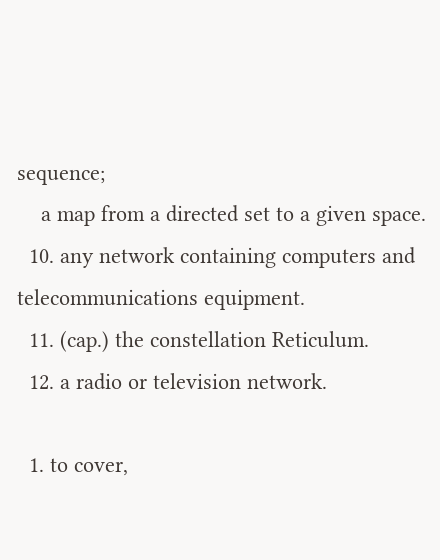sequence;
    a map from a directed set to a given space.
  10. any network containing computers and telecommunications equipment.
  11. (cap.) the constellation Reticulum.
  12. a radio or television network.

  1. to cover,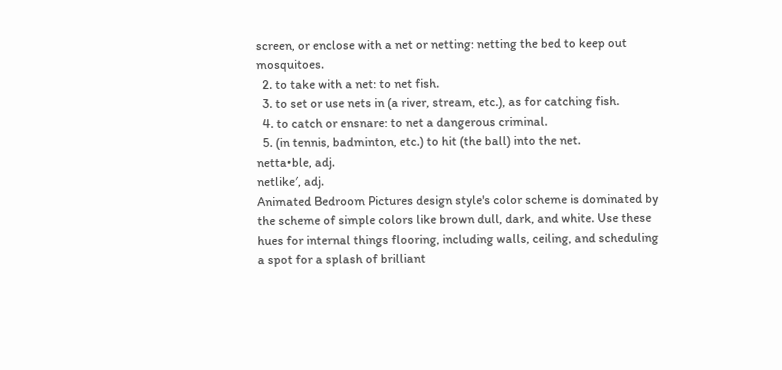screen, or enclose with a net or netting: netting the bed to keep out mosquitoes.
  2. to take with a net: to net fish.
  3. to set or use nets in (a river, stream, etc.), as for catching fish.
  4. to catch or ensnare: to net a dangerous criminal.
  5. (in tennis, badminton, etc.) to hit (the ball) into the net.
netta•ble, adj.
netlike′, adj.
Animated Bedroom Pictures design style's color scheme is dominated by the scheme of simple colors like brown dull, dark, and white. Use these hues for internal things flooring, including walls, ceiling, and scheduling a spot for a splash of brilliant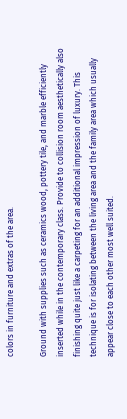colors in furniture and extras of the area.

Ground with supplies such as ceramics wood, pottery tile, and marble efficiently inserted while in the contemporary class. Provide to collision room aesthetically also finishing quite just like a carpeting for an additional impression of luxury. This technique is for isolating between the living area and the family area which usually appear close to each other most well suited.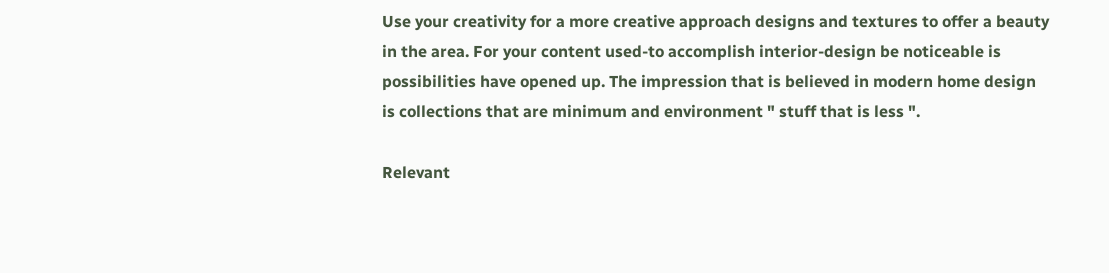Use your creativity for a more creative approach designs and textures to offer a beauty in the area. For your content used-to accomplish interior-design be noticeable is possibilities have opened up. The impression that is believed in modern home design is collections that are minimum and environment " stuff that is less ".

Relevant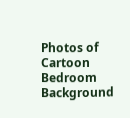Photos of Cartoon Bedroom Background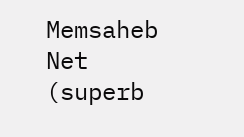Memsaheb Net (superb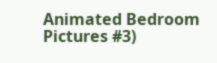Animated Bedroom Pictures #3)